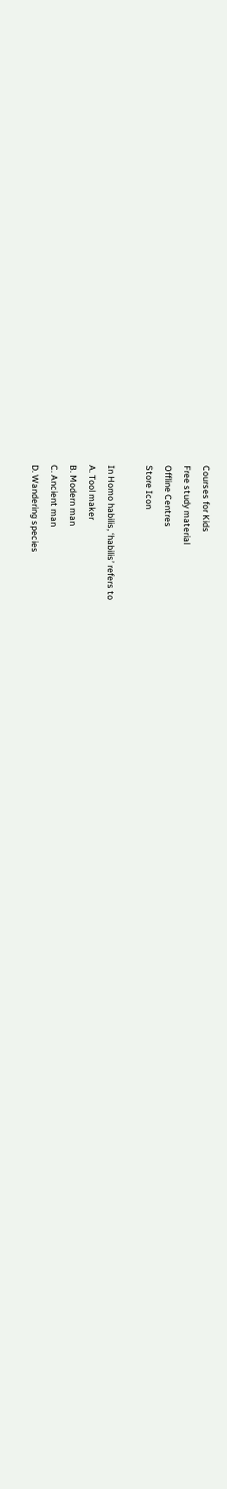Courses for Kids
Free study material
Offline Centres
Store Icon

In Homo habilis, ‘habilis’ refers to
A. Tool maker
B. Modern man
C. Ancient man
D. Wandering species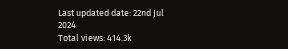Last updated date: 22nd Jul 2024
Total views: 414.3k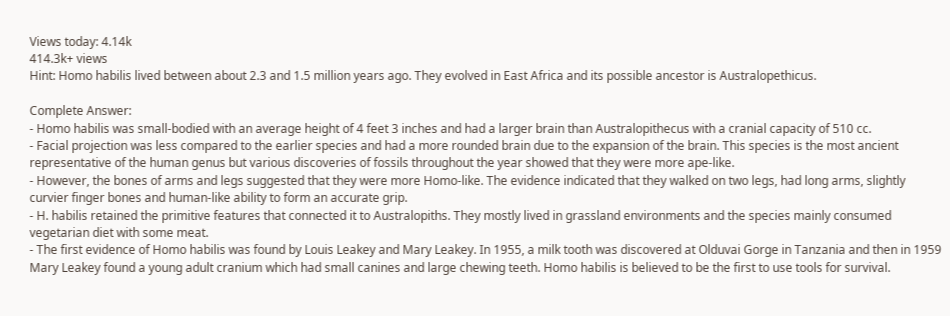Views today: 4.14k
414.3k+ views
Hint: Homo habilis lived between about 2.3 and 1.5 million years ago. They evolved in East Africa and its possible ancestor is Australopethicus.

Complete Answer:
- Homo habilis was small-bodied with an average height of 4 feet 3 inches and had a larger brain than Australopithecus with a cranial capacity of 510 cc.
- Facial projection was less compared to the earlier species and had a more rounded brain due to the expansion of the brain. This species is the most ancient representative of the human genus but various discoveries of fossils throughout the year showed that they were more ape-like.
- However, the bones of arms and legs suggested that they were more Homo-like. The evidence indicated that they walked on two legs, had long arms, slightly curvier finger bones and human-like ability to form an accurate grip.
- H. habilis retained the primitive features that connected it to Australopiths. They mostly lived in grassland environments and the species mainly consumed vegetarian diet with some meat.
- The first evidence of Homo habilis was found by Louis Leakey and Mary Leakey. In 1955, a milk tooth was discovered at Olduvai Gorge in Tanzania and then in 1959 Mary Leakey found a young adult cranium which had small canines and large chewing teeth. Homo habilis is believed to be the first to use tools for survival.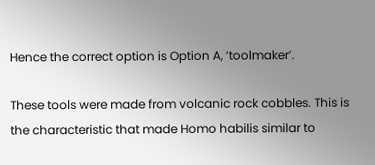Hence the correct option is Option A, ‘toolmaker’.

These tools were made from volcanic rock cobbles. This is the characteristic that made Homo habilis similar to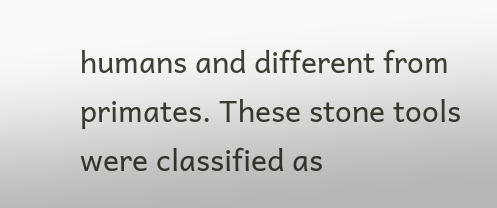humans and different from primates. These stone tools were classified as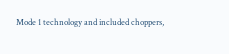Mode 1 technology and included choppers,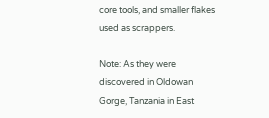core tools, and smaller flakes used as scrappers.

Note: As they were discovered in Oldowan Gorge, Tanzania in East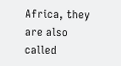Africa, they are also called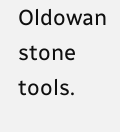Oldowan stone tools.